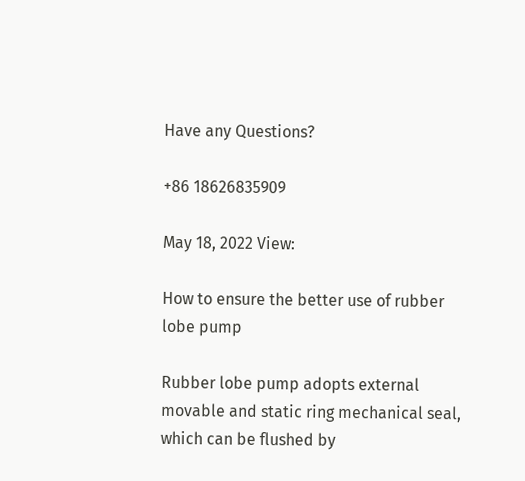Have any Questions?

+86 18626835909

May 18, 2022 View:

How to ensure the better use of rubber lobe pump

Rubber lobe pump adopts external movable and static ring mechanical seal, which can be flushed by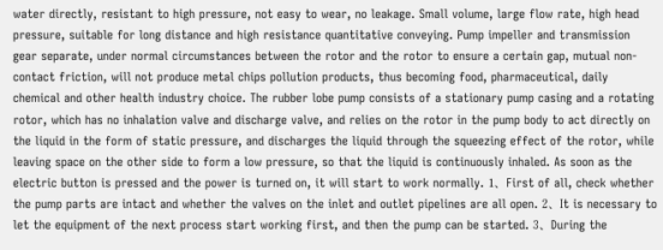water directly, resistant to high pressure, not easy to wear, no leakage. Small volume, large flow rate, high head pressure, suitable for long distance and high resistance quantitative conveying. Pump impeller and transmission gear separate, under normal circumstances between the rotor and the rotor to ensure a certain gap, mutual non-contact friction, will not produce metal chips pollution products, thus becoming food, pharmaceutical, daily chemical and other health industry choice. The rubber lobe pump consists of a stationary pump casing and a rotating rotor, which has no inhalation valve and discharge valve, and relies on the rotor in the pump body to act directly on the liquid in the form of static pressure, and discharges the liquid through the squeezing effect of the rotor, while leaving space on the other side to form a low pressure, so that the liquid is continuously inhaled. As soon as the electric button is pressed and the power is turned on, it will start to work normally. 1、First of all, check whether the pump parts are intact and whether the valves on the inlet and outlet pipelines are all open. 2、It is necessary to let the equipment of the next process start working first, and then the pump can be started. 3、During the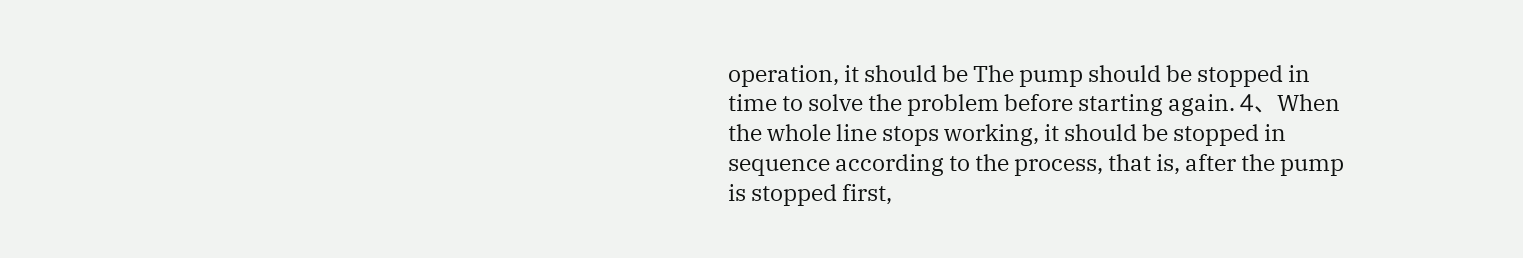operation, it should be The pump should be stopped in time to solve the problem before starting again. 4、When the whole line stops working, it should be stopped in sequence according to the process, that is, after the pump is stopped first,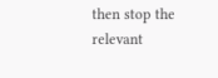then stop the relevant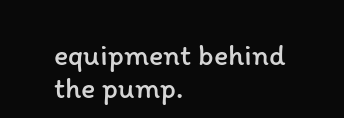equipment behind the pump.